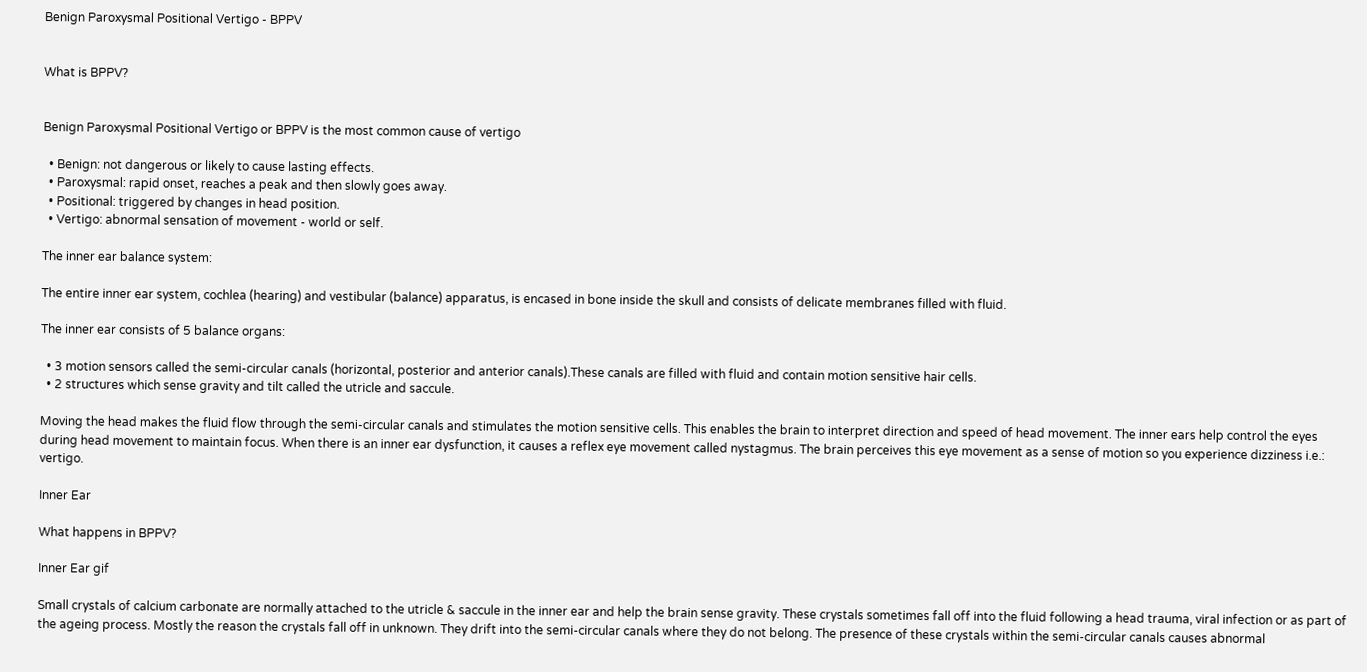Benign Paroxysmal Positional Vertigo - BPPV


What is BPPV?


Benign Paroxysmal Positional Vertigo or BPPV is the most common cause of vertigo

  • Benign: not dangerous or likely to cause lasting effects.
  • Paroxysmal: rapid onset, reaches a peak and then slowly goes away.
  • Positional: triggered by changes in head position.
  • Vertigo: abnormal sensation of movement - world or self.

The inner ear balance system:

The entire inner ear system, cochlea (hearing) and vestibular (balance) apparatus, is encased in bone inside the skull and consists of delicate membranes filled with fluid.

The inner ear consists of 5 balance organs:

  • 3 motion sensors called the semi-circular canals (horizontal, posterior and anterior canals).These canals are filled with fluid and contain motion sensitive hair cells.
  • 2 structures which sense gravity and tilt called the utricle and saccule.

Moving the head makes the fluid flow through the semi-circular canals and stimulates the motion sensitive cells. This enables the brain to interpret direction and speed of head movement. The inner ears help control the eyes during head movement to maintain focus. When there is an inner ear dysfunction, it causes a reflex eye movement called nystagmus. The brain perceives this eye movement as a sense of motion so you experience dizziness i.e.: vertigo.

Inner Ear

What happens in BPPV?

Inner Ear gif

Small crystals of calcium carbonate are normally attached to the utricle & saccule in the inner ear and help the brain sense gravity. These crystals sometimes fall off into the fluid following a head trauma, viral infection or as part of the ageing process. Mostly the reason the crystals fall off in unknown. They drift into the semi-circular canals where they do not belong. The presence of these crystals within the semi-circular canals causes abnormal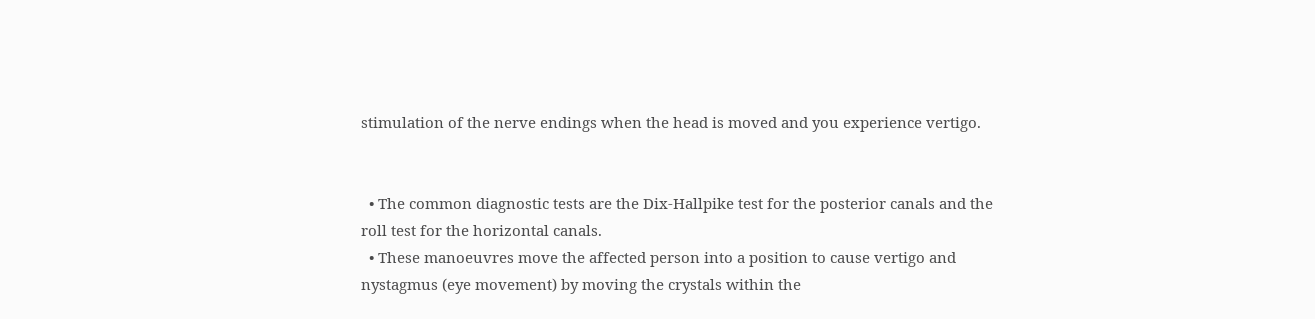stimulation of the nerve endings when the head is moved and you experience vertigo.


  • The common diagnostic tests are the Dix-Hallpike test for the posterior canals and the roll test for the horizontal canals.
  • These manoeuvres move the affected person into a position to cause vertigo and nystagmus (eye movement) by moving the crystals within the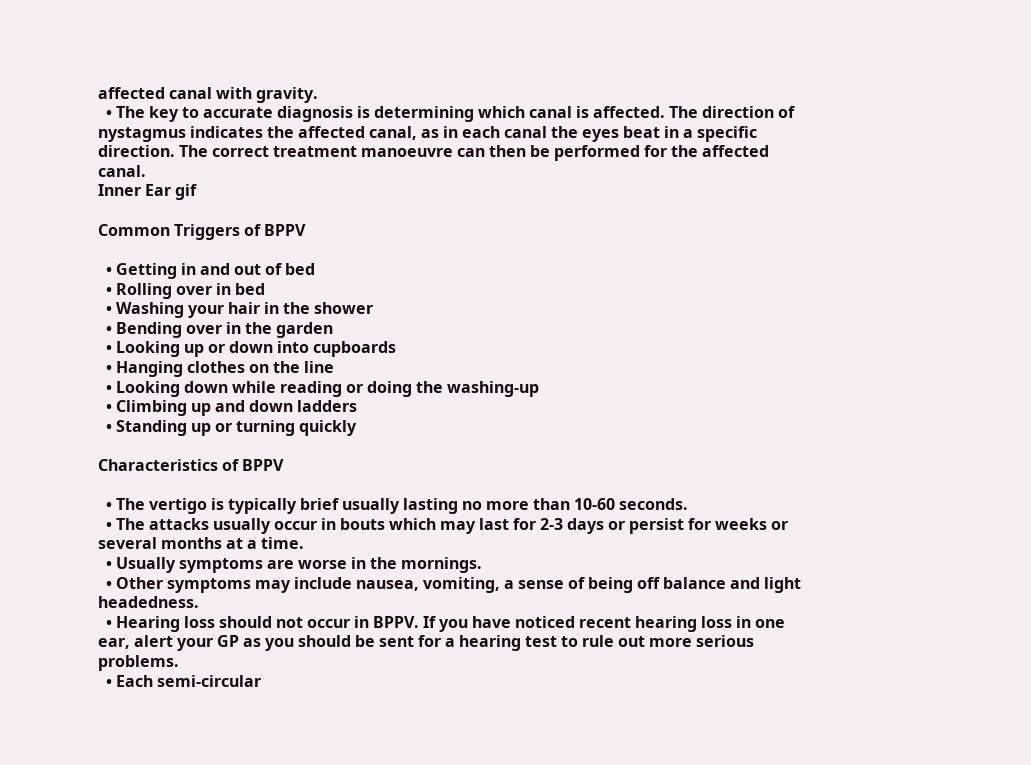affected canal with gravity.
  • The key to accurate diagnosis is determining which canal is affected. The direction of nystagmus indicates the affected canal, as in each canal the eyes beat in a specific direction. The correct treatment manoeuvre can then be performed for the affected canal.
Inner Ear gif

Common Triggers of BPPV

  • Getting in and out of bed
  • Rolling over in bed
  • Washing your hair in the shower
  • Bending over in the garden
  • Looking up or down into cupboards
  • Hanging clothes on the line
  • Looking down while reading or doing the washing-up
  • Climbing up and down ladders
  • Standing up or turning quickly

Characteristics of BPPV

  • The vertigo is typically brief usually lasting no more than 10-60 seconds.
  • The attacks usually occur in bouts which may last for 2-3 days or persist for weeks or several months at a time.
  • Usually symptoms are worse in the mornings.
  • Other symptoms may include nausea, vomiting, a sense of being off balance and light headedness.
  • Hearing loss should not occur in BPPV. If you have noticed recent hearing loss in one ear, alert your GP as you should be sent for a hearing test to rule out more serious problems.
  • Each semi-circular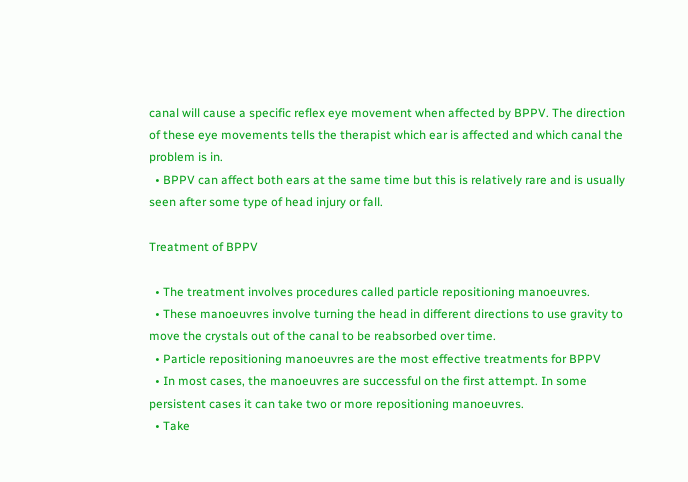canal will cause a specific reflex eye movement when affected by BPPV. The direction of these eye movements tells the therapist which ear is affected and which canal the problem is in.
  • BPPV can affect both ears at the same time but this is relatively rare and is usually seen after some type of head injury or fall.

Treatment of BPPV

  • The treatment involves procedures called particle repositioning manoeuvres.
  • These manoeuvres involve turning the head in different directions to use gravity to move the crystals out of the canal to be reabsorbed over time.
  • Particle repositioning manoeuvres are the most effective treatments for BPPV
  • In most cases, the manoeuvres are successful on the first attempt. In some persistent cases it can take two or more repositioning manoeuvres.
  • Take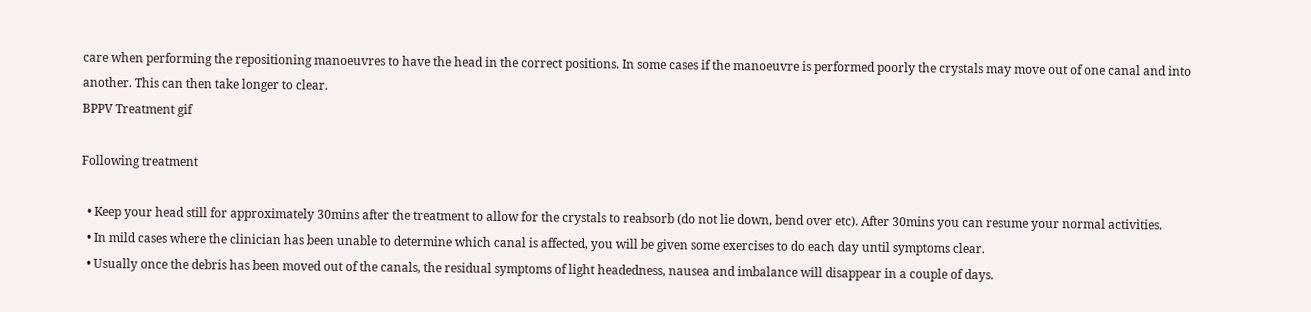care when performing the repositioning manoeuvres to have the head in the correct positions. In some cases if the manoeuvre is performed poorly the crystals may move out of one canal and into another. This can then take longer to clear.
BPPV Treatment gif

Following treatment

  • Keep your head still for approximately 30mins after the treatment to allow for the crystals to reabsorb (do not lie down, bend over etc). After 30mins you can resume your normal activities.
  • In mild cases where the clinician has been unable to determine which canal is affected, you will be given some exercises to do each day until symptoms clear.
  • Usually once the debris has been moved out of the canals, the residual symptoms of light headedness, nausea and imbalance will disappear in a couple of days.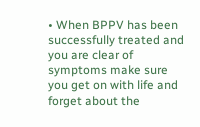• When BPPV has been successfully treated and you are clear of symptoms make sure you get on with life and forget about the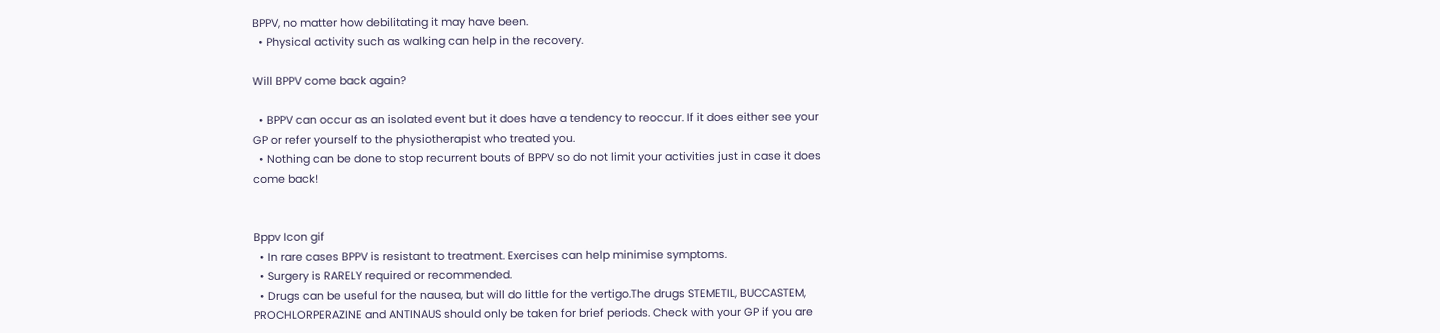BPPV, no matter how debilitating it may have been.
  • Physical activity such as walking can help in the recovery.

Will BPPV come back again?

  • BPPV can occur as an isolated event but it does have a tendency to reoccur. If it does either see your GP or refer yourself to the physiotherapist who treated you.
  • Nothing can be done to stop recurrent bouts of BPPV so do not limit your activities just in case it does come back!


Bppv Icon gif
  • In rare cases BPPV is resistant to treatment. Exercises can help minimise symptoms.
  • Surgery is RARELY required or recommended.
  • Drugs can be useful for the nausea, but will do little for the vertigo.The drugs STEMETIL, BUCCASTEM, PROCHLORPERAZINE and ANTINAUS should only be taken for brief periods. Check with your GP if you are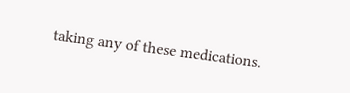taking any of these medications.